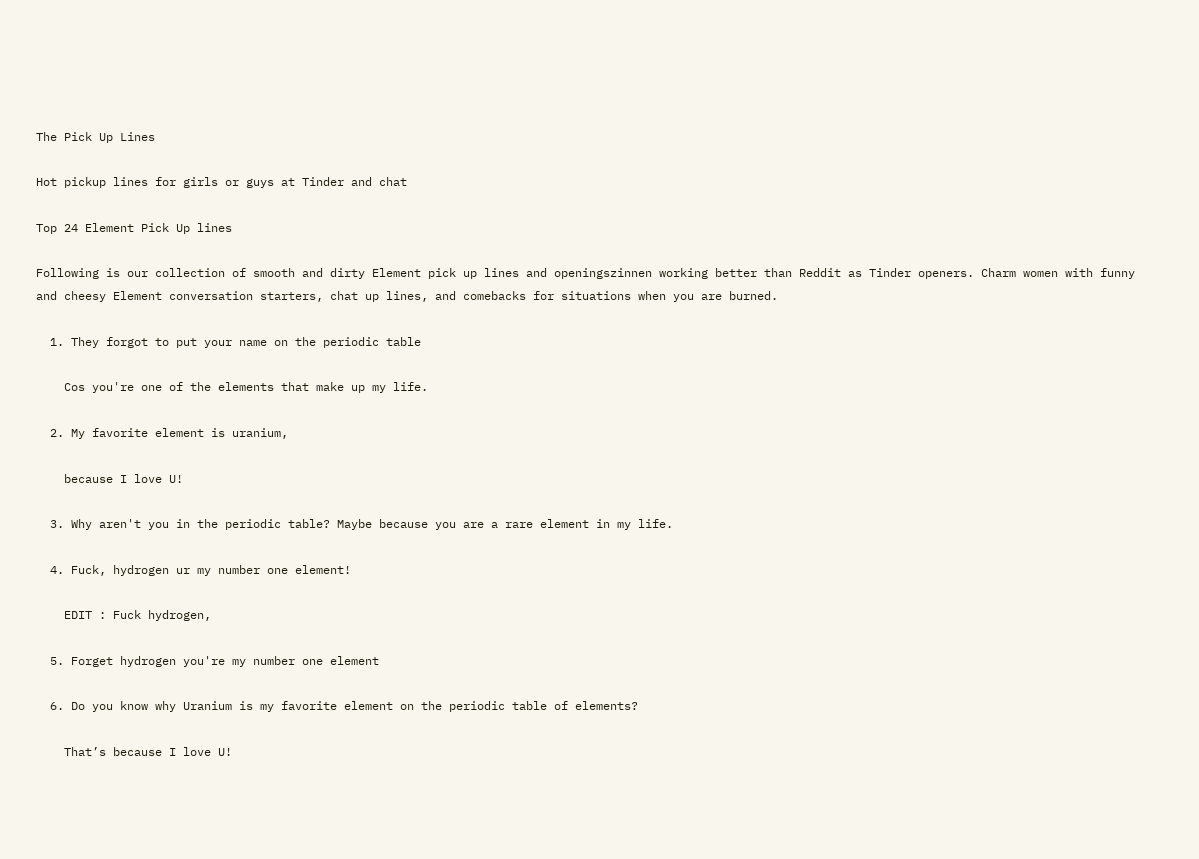The Pick Up Lines

Hot pickup lines for girls or guys at Tinder and chat

Top 24 Element Pick Up lines

Following is our collection of smooth and dirty Element pick up lines and openingszinnen working better than Reddit as Tinder openers. Charm women with funny and cheesy Element conversation starters, chat up lines, and comebacks for situations when you are burned.

  1. They forgot to put your name on the periodic table

    Cos you're one of the elements that make up my life.

  2. My favorite element is uranium,

    because I love U!

  3. Why aren't you in the periodic table? Maybe because you are a rare element in my life.

  4. Fuck, hydrogen ur my number one element!

    EDIT : Fuck hydrogen,

  5. Forget hydrogen you're my number one element

  6. Do you know why Uranium is my favorite element on the periodic table of elements?

    That’s because I love U!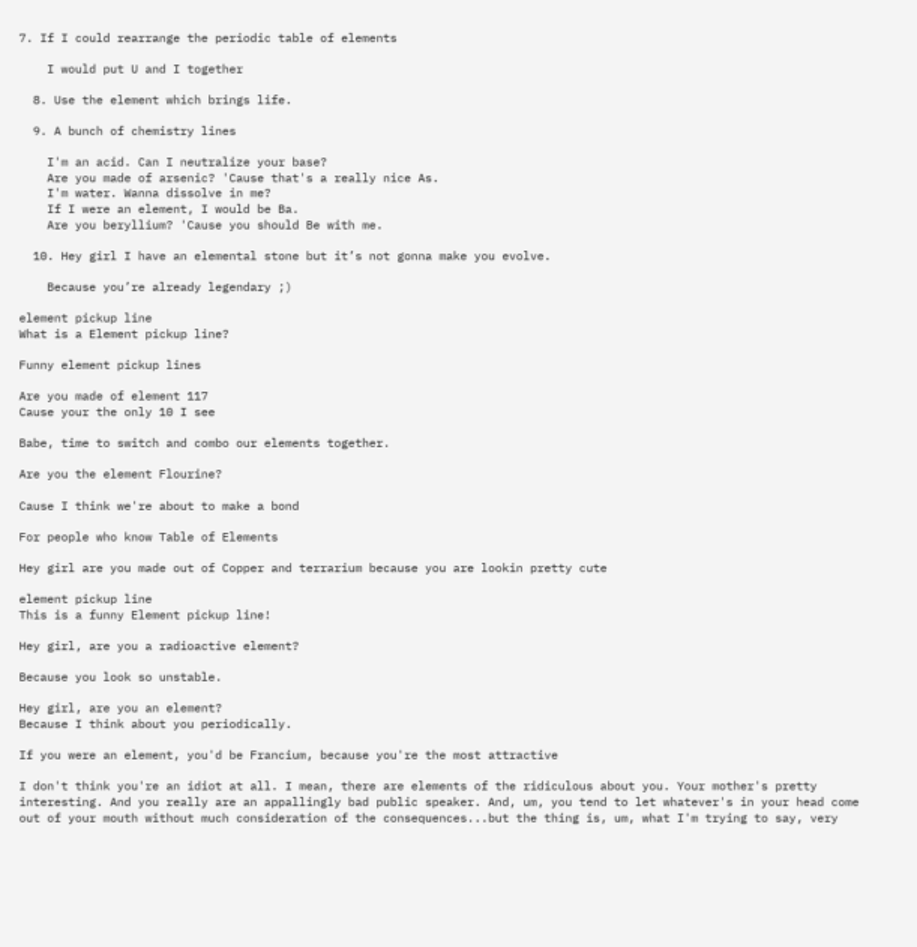7. If I could rearrange the periodic table of elements

    I would put U and I together

  8. Use the element which brings life.

  9. A bunch of chemistry lines

    I'm an acid. Can I neutralize your base?
    Are you made of arsenic? 'Cause that's a really nice As.
    I'm water. Wanna dissolve in me?
    If I were an element, I would be Ba.
    Are you beryllium? 'Cause you should Be with me.

  10. Hey girl I have an elemental stone but it’s not gonna make you evolve.

    Because you’re already legendary ;)

element pickup line
What is a Element pickup line?

Funny element pickup lines

Are you made of element 117
Cause your the only 10 I see

Babe, time to switch and combo our elements together.

Are you the element Flourine?

Cause I think we're about to make a bond

For people who know Table of Elements

Hey girl are you made out of Copper and terrarium because you are lookin pretty cute

element pickup line
This is a funny Element pickup line!

Hey girl, are you a radioactive element?

Because you look so unstable.

Hey girl, are you an element?
Because I think about you periodically.

If you were an element, you'd be Francium, because you're the most attractive

I don't think you're an idiot at all. I mean, there are elements of the ridiculous about you. Your mother's pretty interesting. And you really are an appallingly bad public speaker. And, um, you tend to let whatever's in your head come out of your mouth without much consideration of the consequences...but the thing is, um, what I'm trying to say, very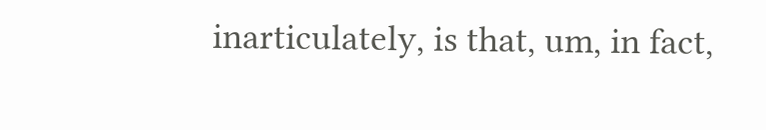inarticulately, is that, um, in fact,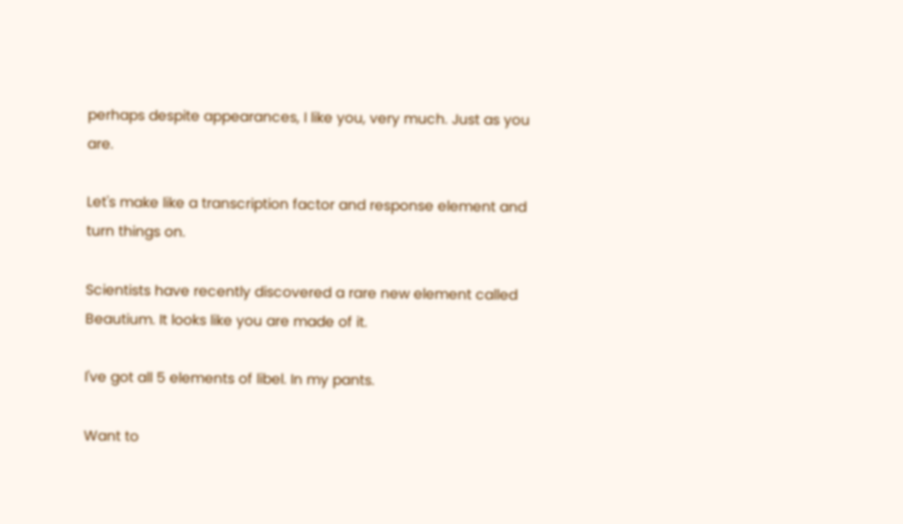perhaps despite appearances, I like you, very much. Just as you are.

Let's make like a transcription factor and response element and turn things on.

Scientists have recently discovered a rare new element called Beautium. It looks like you are made of it.

I've got all 5 elements of libel. In my pants.

Want to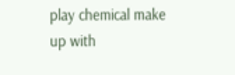play chemical make up with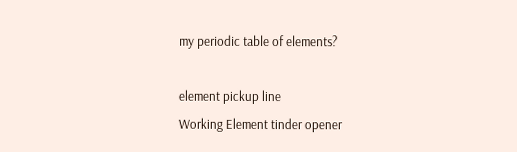my periodic table of elements?

element pickup line
Working Element tinder opener